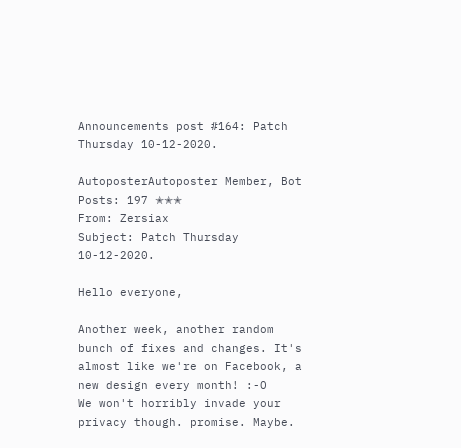Announcements post #164: Patch Thursday 10-12-2020.

AutoposterAutoposter Member, Bot Posts: 197 ✭✭✭
From: Zersiax
Subject: Patch Thursday 10-12-2020.

Hello everyone,

Another week, another random bunch of fixes and changes. It's almost like we're on Facebook, a new design every month! :-O
We won't horribly invade your privacy though. promise. Maybe.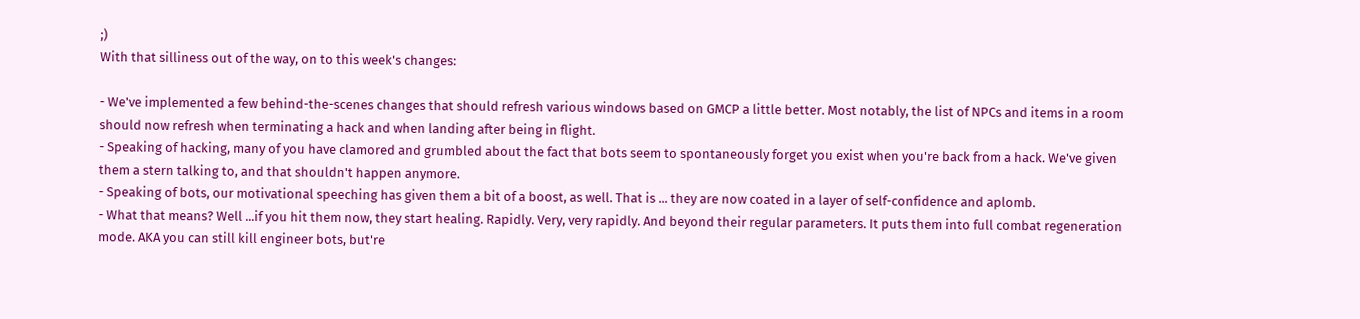;)
With that silliness out of the way, on to this week's changes:

- We've implemented a few behind-the-scenes changes that should refresh various windows based on GMCP a little better. Most notably, the list of NPCs and items in a room should now refresh when terminating a hack and when landing after being in flight.
- Speaking of hacking, many of you have clamored and grumbled about the fact that bots seem to spontaneously forget you exist when you're back from a hack. We've given them a stern talking to, and that shouldn't happen anymore.
- Speaking of bots, our motivational speeching has given them a bit of a boost, as well. That is ... they are now coated in a layer of self-confidence and aplomb.
- What that means? Well ...if you hit them now, they start healing. Rapidly. Very, very rapidly. And beyond their regular parameters. It puts them into full combat regeneration mode. AKA you can still kill engineer bots, but're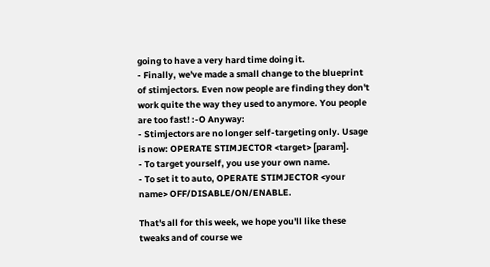going to have a very hard time doing it.
- Finally, we've made a small change to the blueprint of stimjectors. Even now people are finding they don't work quite the way they used to anymore. You people are too fast! :-O Anyway:
- Stimjectors are no longer self-targeting only. Usage is now: OPERATE STIMJECTOR <target> [param].
- To target yourself, you use your own name.
- To set it to auto, OPERATE STIMJECTOR <your name> OFF/DISABLE/ON/ENABLE.

That's all for this week, we hope you'll like these tweaks and of course we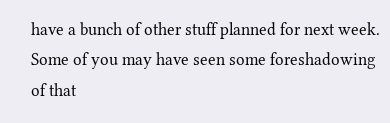have a bunch of other stuff planned for next week. Some of you may have seen some foreshadowing of that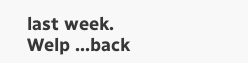last week.
Welp ...back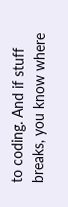to coding. And if stuff breaks, you know where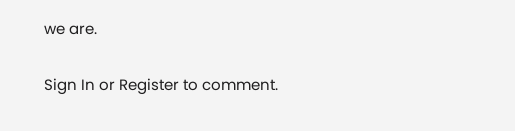we are.

Sign In or Register to comment.